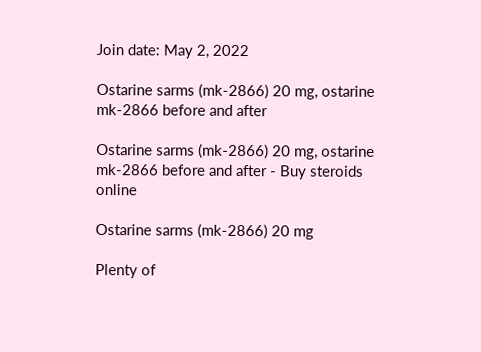Join date: May 2, 2022

Ostarine sarms (mk-2866) 20 mg, ostarine mk-2866 before and after

Ostarine sarms (mk-2866) 20 mg, ostarine mk-2866 before and after - Buy steroids online

Ostarine sarms (mk-2866) 20 mg

Plenty of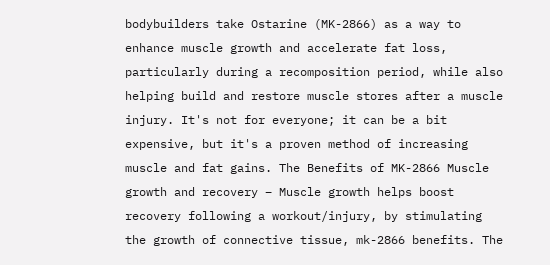bodybuilders take Ostarine (MK-2866) as a way to enhance muscle growth and accelerate fat loss, particularly during a recomposition period, while also helping build and restore muscle stores after a muscle injury. It's not for everyone; it can be a bit expensive, but it's a proven method of increasing muscle and fat gains. The Benefits of MK-2866 Muscle growth and recovery – Muscle growth helps boost recovery following a workout/injury, by stimulating the growth of connective tissue, mk-2866 benefits. The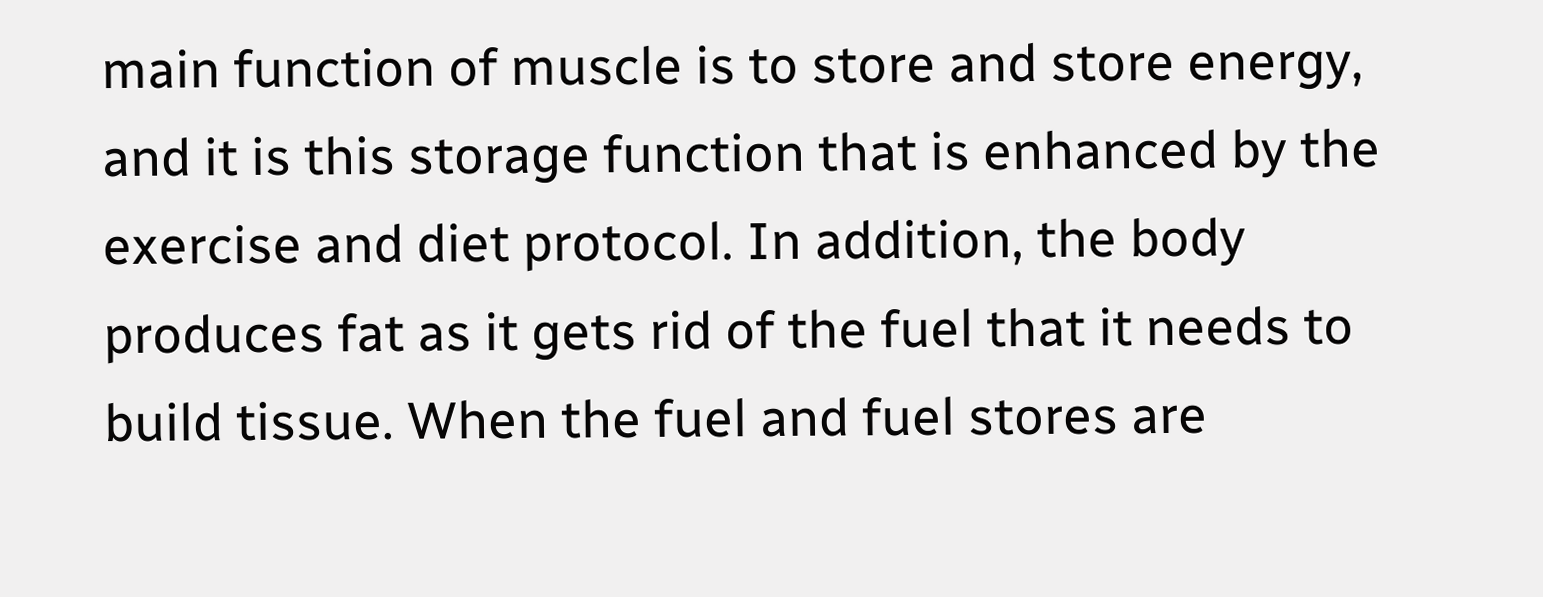main function of muscle is to store and store energy, and it is this storage function that is enhanced by the exercise and diet protocol. In addition, the body produces fat as it gets rid of the fuel that it needs to build tissue. When the fuel and fuel stores are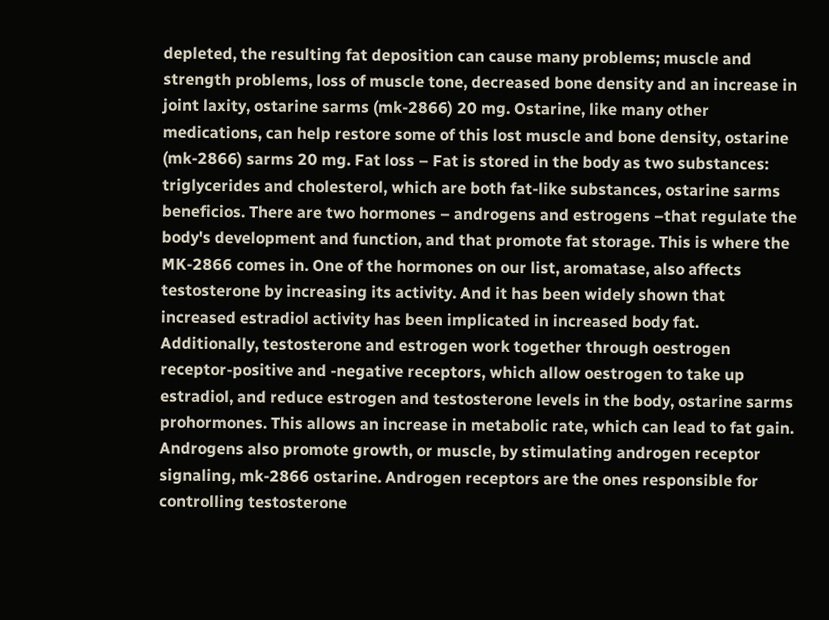depleted, the resulting fat deposition can cause many problems; muscle and strength problems, loss of muscle tone, decreased bone density and an increase in joint laxity, ostarine sarms (mk-2866) 20 mg. Ostarine, like many other medications, can help restore some of this lost muscle and bone density, ostarine (mk-2866) sarms 20 mg. Fat loss – Fat is stored in the body as two substances: triglycerides and cholesterol, which are both fat-like substances, ostarine sarms beneficios. There are two hormones – androgens and estrogens –that regulate the body's development and function, and that promote fat storage. This is where the MK-2866 comes in. One of the hormones on our list, aromatase, also affects testosterone by increasing its activity. And it has been widely shown that increased estradiol activity has been implicated in increased body fat. Additionally, testosterone and estrogen work together through oestrogen receptor-positive and -negative receptors, which allow oestrogen to take up estradiol, and reduce estrogen and testosterone levels in the body, ostarine sarms prohormones. This allows an increase in metabolic rate, which can lead to fat gain. Androgens also promote growth, or muscle, by stimulating androgen receptor signaling, mk-2866 ostarine. Androgen receptors are the ones responsible for controlling testosterone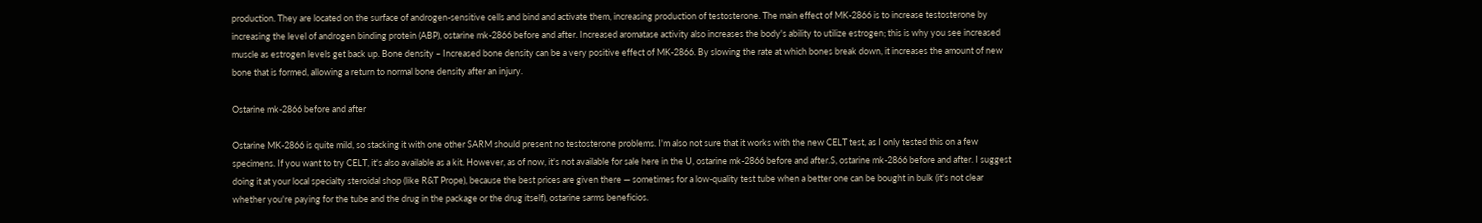production. They are located on the surface of androgen-sensitive cells and bind and activate them, increasing production of testosterone. The main effect of MK-2866 is to increase testosterone by increasing the level of androgen binding protein (ABP), ostarine mk-2866 before and after. Increased aromatase activity also increases the body's ability to utilize estrogen; this is why you see increased muscle as estrogen levels get back up. Bone density – Increased bone density can be a very positive effect of MK-2866. By slowing the rate at which bones break down, it increases the amount of new bone that is formed, allowing a return to normal bone density after an injury.

Ostarine mk-2866 before and after

Ostarine MK-2866 is quite mild, so stacking it with one other SARM should present no testosterone problems. I'm also not sure that it works with the new CELT test, as I only tested this on a few specimens. If you want to try CELT, it's also available as a kit. However, as of now, it's not available for sale here in the U, ostarine mk-2866 before and after.S, ostarine mk-2866 before and after. I suggest doing it at your local specialty steroidal shop (like R&T Prope), because the best prices are given there — sometimes for a low-quality test tube when a better one can be bought in bulk (it's not clear whether you're paying for the tube and the drug in the package or the drug itself), ostarine sarms beneficios.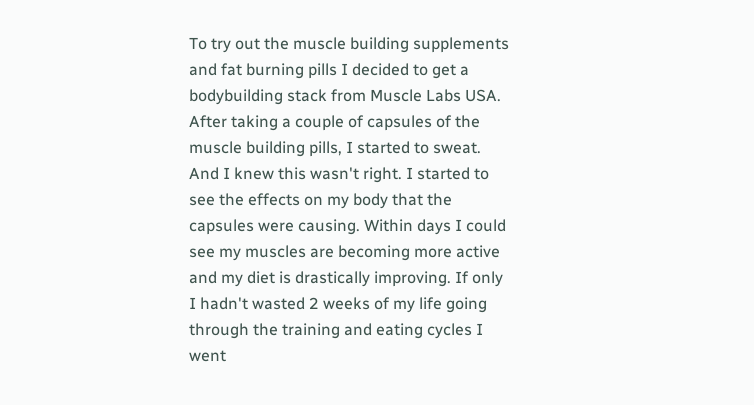To try out the muscle building supplements and fat burning pills I decided to get a bodybuilding stack from Muscle Labs USA. After taking a couple of capsules of the muscle building pills, I started to sweat. And I knew this wasn't right. I started to see the effects on my body that the capsules were causing. Within days I could see my muscles are becoming more active and my diet is drastically improving. If only I hadn't wasted 2 weeks of my life going through the training and eating cycles I went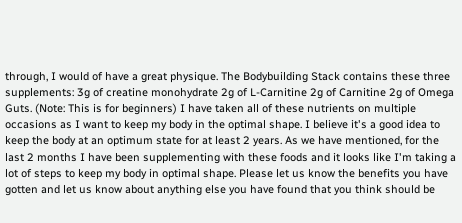through, I would of have a great physique. The Bodybuilding Stack contains these three supplements: 3g of creatine monohydrate 2g of L-Carnitine 2g of Carnitine 2g of Omega Guts. (Note: This is for beginners) I have taken all of these nutrients on multiple occasions as I want to keep my body in the optimal shape. I believe it's a good idea to keep the body at an optimum state for at least 2 years. As we have mentioned, for the last 2 months I have been supplementing with these foods and it looks like I'm taking a lot of steps to keep my body in optimal shape. Please let us know the benefits you have gotten and let us know about anything else you have found that you think should be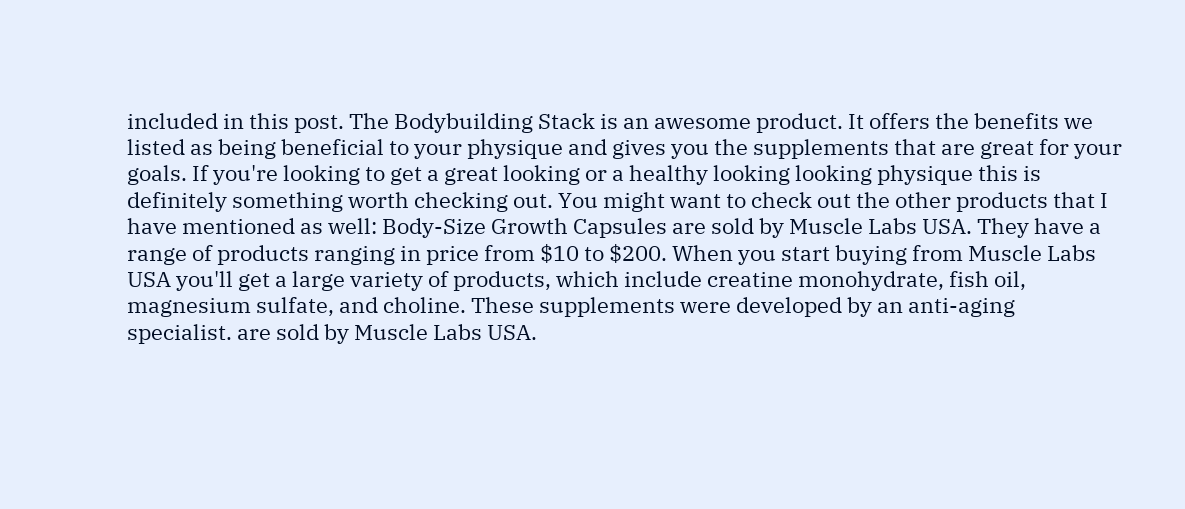included in this post. The Bodybuilding Stack is an awesome product. It offers the benefits we listed as being beneficial to your physique and gives you the supplements that are great for your goals. If you're looking to get a great looking or a healthy looking looking physique this is definitely something worth checking out. You might want to check out the other products that I have mentioned as well: Body-Size Growth Capsules are sold by Muscle Labs USA. They have a range of products ranging in price from $10 to $200. When you start buying from Muscle Labs USA you'll get a large variety of products, which include creatine monohydrate, fish oil, magnesium sulfate, and choline. These supplements were developed by an anti-aging specialist. are sold by Muscle Labs USA.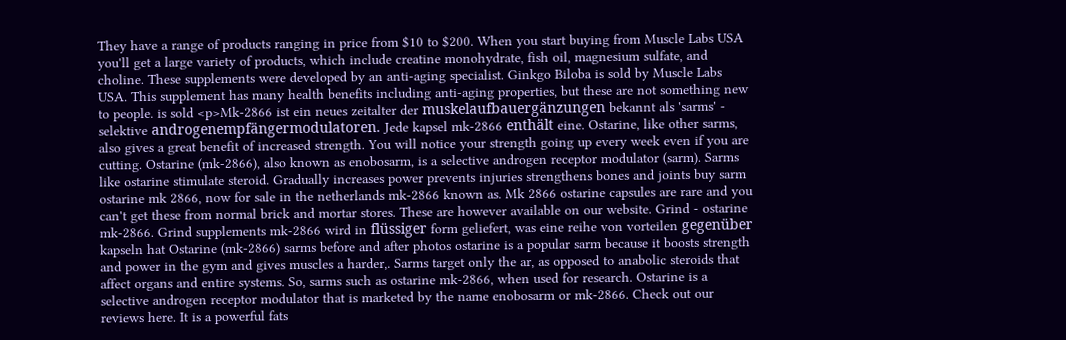They have a range of products ranging in price from $10 to $200. When you start buying from Muscle Labs USA you'll get a large variety of products, which include creatine monohydrate, fish oil, magnesium sulfate, and choline. These supplements were developed by an anti-aging specialist. Ginkgo Biloba is sold by Muscle Labs USA. This supplement has many health benefits including anti-aging properties, but these are not something new to people. is sold <p>Mk-2866 ist ein neues zeitalter der muskelaufbauergänzungen bekannt als 'sarms' - selektive androgenempfängermodulatoren. Jede kapsel mk-2866 enthält eine. Ostarine, like other sarms, also gives a great benefit of increased strength. You will notice your strength going up every week even if you are cutting. Ostarine (mk-2866), also known as enobosarm, is a selective androgen receptor modulator (sarm). Sarms like ostarine stimulate steroid. Gradually increases power prevents injuries strengthens bones and joints buy sarm ostarine mk 2866, now for sale in the netherlands mk-2866 known as. Mk 2866 ostarine capsules are rare and you can't get these from normal brick and mortar stores. These are however available on our website. Grind - ostarine mk-2866. Grind supplements mk-2866 wird in flüssiger form geliefert, was eine reihe von vorteilen gegenüber kapseln hat Ostarine (mk-2866) sarms before and after photos ostarine is a popular sarm because it boosts strength and power in the gym and gives muscles a harder,. Sarms target only the ar, as opposed to anabolic steroids that affect organs and entire systems. So, sarms such as ostarine mk-2866, when used for research. Ostarine is a selective androgen receptor modulator that is marketed by the name enobosarm or mk-2866. Check out our reviews here. It is a powerful fats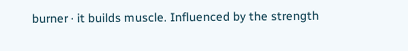burner · it builds muscle. Influenced by the strength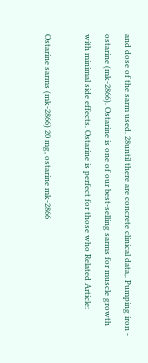and dose of the sarm used. 28until there are concrete clinical data,. Pumping iron - ostarine (mk-2866). Ostarine is one of our best-selling sarms for muscle growth with minimal side effects. Ostarine is perfect for those who Related Article:

Ostarine sarms (mk-2866) 20 mg, ostarine mk-2866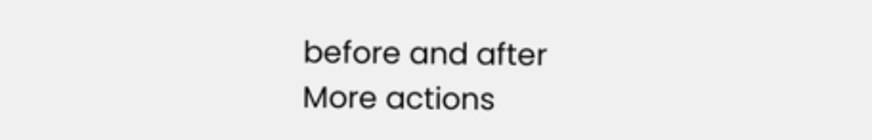before and after
More actions